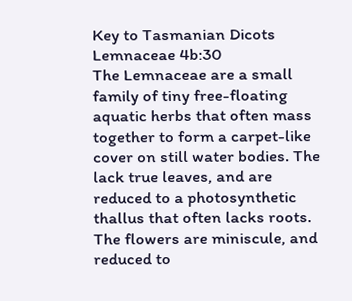Key to Tasmanian Dicots
Lemnaceae 4b:30
The Lemnaceae are a small family of tiny free-floating aquatic herbs that often mass together to form a carpet-like cover on still water bodies. The lack true leaves, and are reduced to a photosynthetic thallus that often lacks roots. The flowers are miniscule, and reduced to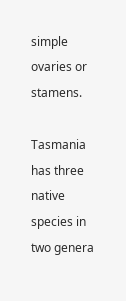simple ovaries or stamens.

Tasmania has three native species in two genera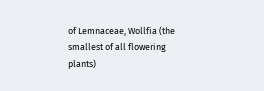of Lemnaceae, Wollfia (the smallest of all flowering plants)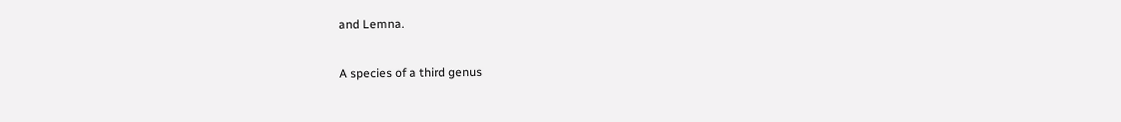and Lemna.

A species of a third genus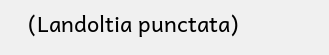(Landoltia punctata)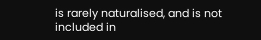is rarely naturalised, and is not included in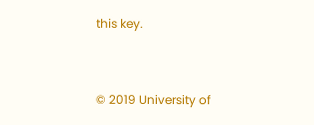this key.


© 2019 University of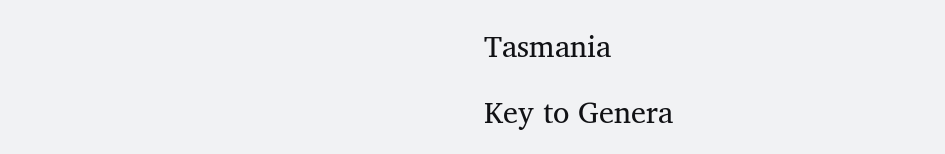Tasmania

Key to Genera